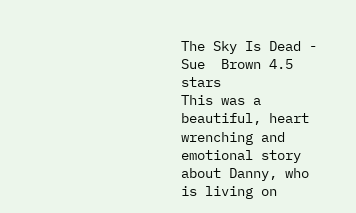The Sky Is Dead - Sue  Brown 4.5 stars
This was a beautiful, heart wrenching and emotional story about Danny, who is living on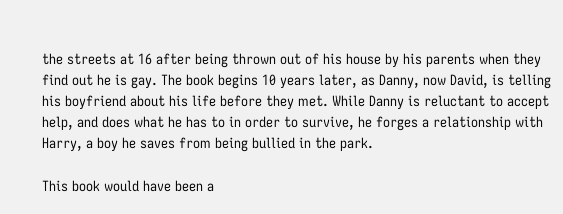the streets at 16 after being thrown out of his house by his parents when they find out he is gay. The book begins 10 years later, as Danny, now David, is telling his boyfriend about his life before they met. While Danny is reluctant to accept help, and does what he has to in order to survive, he forges a relationship with Harry, a boy he saves from being bullied in the park.

This book would have been a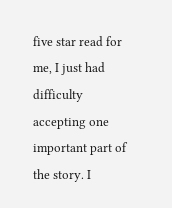five star read for me, I just had difficulty accepting one important part of the story. I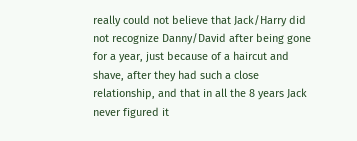really could not believe that Jack/Harry did not recognize Danny/David after being gone for a year, just because of a haircut and shave, after they had such a close relationship, and that in all the 8 years Jack never figured it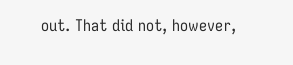out. That did not, however,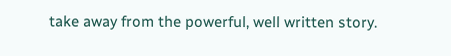take away from the powerful, well written story.